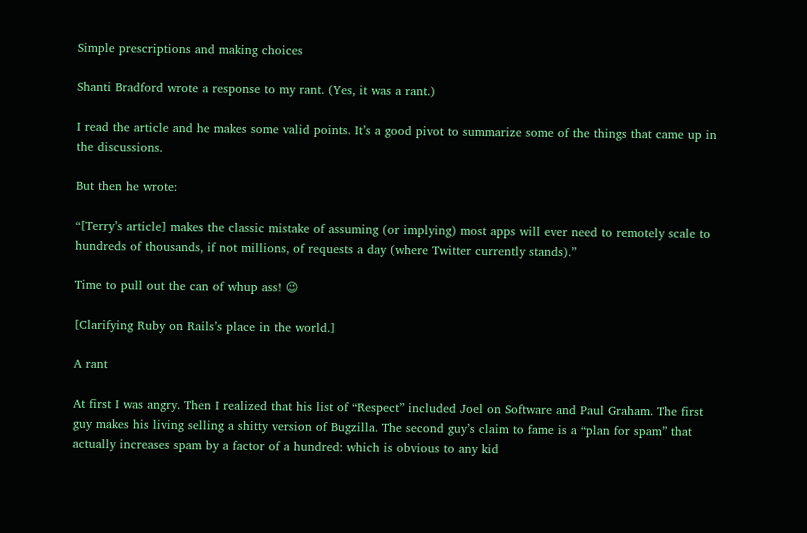Simple prescriptions and making choices

Shanti Bradford wrote a response to my rant. (Yes, it was a rant.)

I read the article and he makes some valid points. It’s a good pivot to summarize some of the things that came up in the discussions.

But then he wrote:

“[Terry’s article] makes the classic mistake of assuming (or implying) most apps will ever need to remotely scale to hundreds of thousands, if not millions, of requests a day (where Twitter currently stands).”

Time to pull out the can of whup ass! 😉

[Clarifying Ruby on Rails’s place in the world.]

A rant

At first I was angry. Then I realized that his list of “Respect” included Joel on Software and Paul Graham. The first guy makes his living selling a shitty version of Bugzilla. The second guy’s claim to fame is a “plan for spam” that actually increases spam by a factor of a hundred: which is obvious to any kid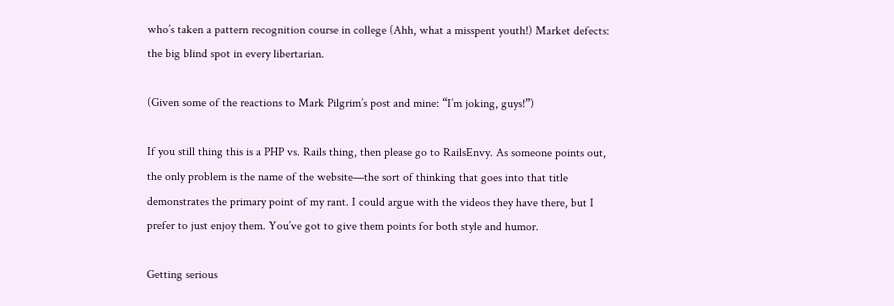who’s taken a pattern recognition course in college (Ahh, what a misspent youth!) Market defects: the big blind spot in every libertarian.

(Given some of the reactions to Mark Pilgrim’s post and mine: “I’m joking, guys!”)

If you still thing this is a PHP vs. Rails thing, then please go to RailsEnvy. As someone points out, the only problem is the name of the website—the sort of thinking that goes into that title demonstrates the primary point of my rant. I could argue with the videos they have there, but I prefer to just enjoy them. You’ve got to give them points for both style and humor.

Getting serious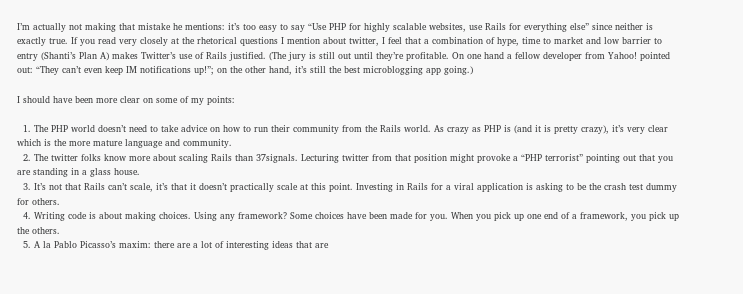I’m actually not making that mistake he mentions: it’s too easy to say “Use PHP for highly scalable websites, use Rails for everything else” since neither is exactly true. If you read very closely at the rhetorical questions I mention about twitter, I feel that a combination of hype, time to market and low barrier to entry (Shanti’s Plan A) makes Twitter’s use of Rails justified. (The jury is still out until they’re profitable. On one hand a fellow developer from Yahoo! pointed out: “They can’t even keep IM notifications up!”; on the other hand, it’s still the best microblogging app going.)

I should have been more clear on some of my points:

  1. The PHP world doesn’t need to take advice on how to run their community from the Rails world. As crazy as PHP is (and it is pretty crazy), it’s very clear which is the more mature language and community.
  2. The twitter folks know more about scaling Rails than 37signals. Lecturing twitter from that position might provoke a “PHP terrorist” pointing out that you are standing in a glass house.
  3. It’s not that Rails can’t scale, it’s that it doesn’t practically scale at this point. Investing in Rails for a viral application is asking to be the crash test dummy for others.
  4. Writing code is about making choices. Using any framework? Some choices have been made for you. When you pick up one end of a framework, you pick up the others.
  5. A la Pablo Picasso’s maxim: there are a lot of interesting ideas that are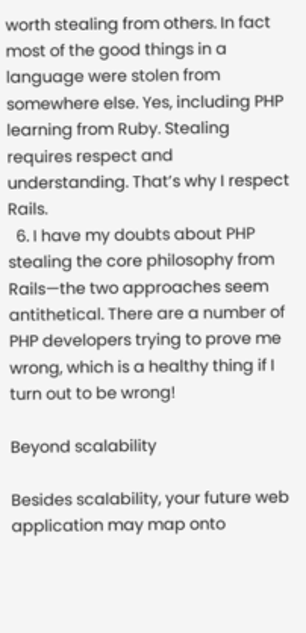worth stealing from others. In fact most of the good things in a language were stolen from somewhere else. Yes, including PHP learning from Ruby. Stealing requires respect and understanding. That’s why I respect Rails.
  6. I have my doubts about PHP stealing the core philosophy from Rails—the two approaches seem antithetical. There are a number of PHP developers trying to prove me wrong, which is a healthy thing if I turn out to be wrong!

Beyond scalability

Besides scalability, your future web application may map onto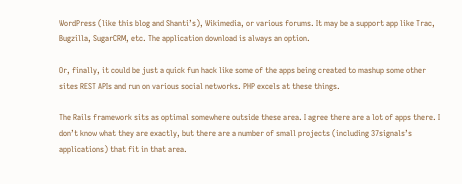WordPress (like this blog and Shanti’s), Wikimedia, or various forums. It may be a support app like Trac, Bugzilla, SugarCRM, etc. The application download is always an option.

Or, finally, it could be just a quick fun hack like some of the apps being created to mashup some other sites REST APIs and run on various social networks. PHP excels at these things.

The Rails framework sits as optimal somewhere outside these area. I agree there are a lot of apps there. I don’t know what they are exactly, but there are a number of small projects (including 37signals’s applications) that fit in that area.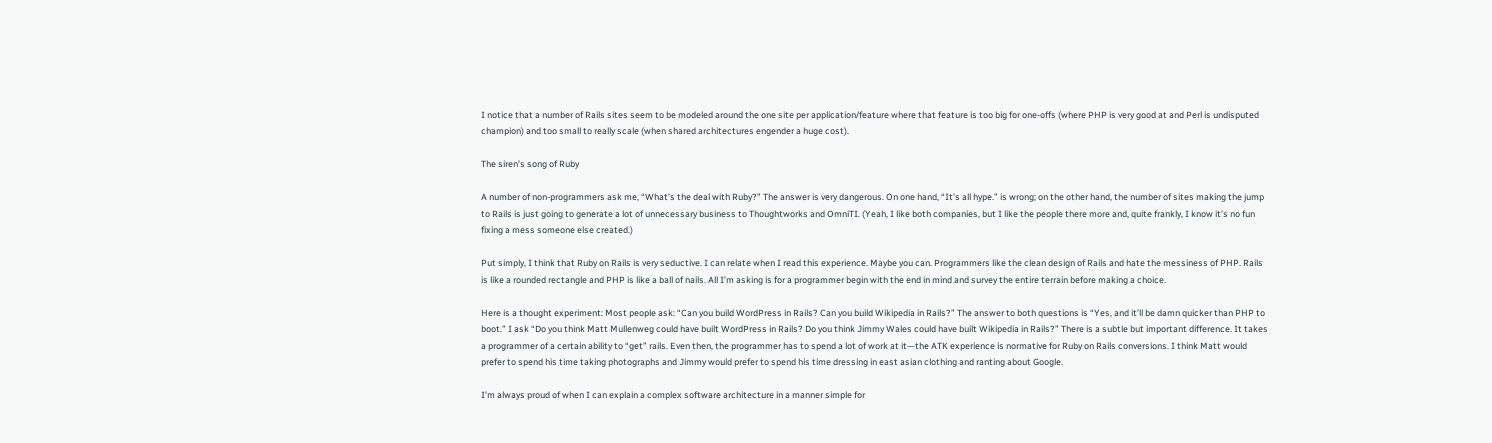I notice that a number of Rails sites seem to be modeled around the one site per application/feature where that feature is too big for one-offs (where PHP is very good at and Perl is undisputed champion) and too small to really scale (when shared architectures engender a huge cost).

The siren’s song of Ruby

A number of non-programmers ask me, “What’s the deal with Ruby?” The answer is very dangerous. On one hand, “It’s all hype.” is wrong; on the other hand, the number of sites making the jump to Rails is just going to generate a lot of unnecessary business to Thoughtworks and OmniTI. (Yeah, I like both companies, but I like the people there more and, quite frankly, I know it’s no fun fixing a mess someone else created.)

Put simply, I think that Ruby on Rails is very seductive. I can relate when I read this experience. Maybe you can. Programmers like the clean design of Rails and hate the messiness of PHP. Rails is like a rounded rectangle and PHP is like a ball of nails. All I’m asking is for a programmer begin with the end in mind and survey the entire terrain before making a choice.

Here is a thought experiment: Most people ask: “Can you build WordPress in Rails? Can you build Wikipedia in Rails?” The answer to both questions is “Yes, and it’ll be damn quicker than PHP to boot.” I ask “Do you think Matt Mullenweg could have built WordPress in Rails? Do you think Jimmy Wales could have built Wikipedia in Rails?” There is a subtle but important difference. It takes a programmer of a certain ability to “get” rails. Even then, the programmer has to spend a lot of work at it—the ATK experience is normative for Ruby on Rails conversions. I think Matt would prefer to spend his time taking photographs and Jimmy would prefer to spend his time dressing in east asian clothing and ranting about Google.

I’m always proud of when I can explain a complex software architecture in a manner simple for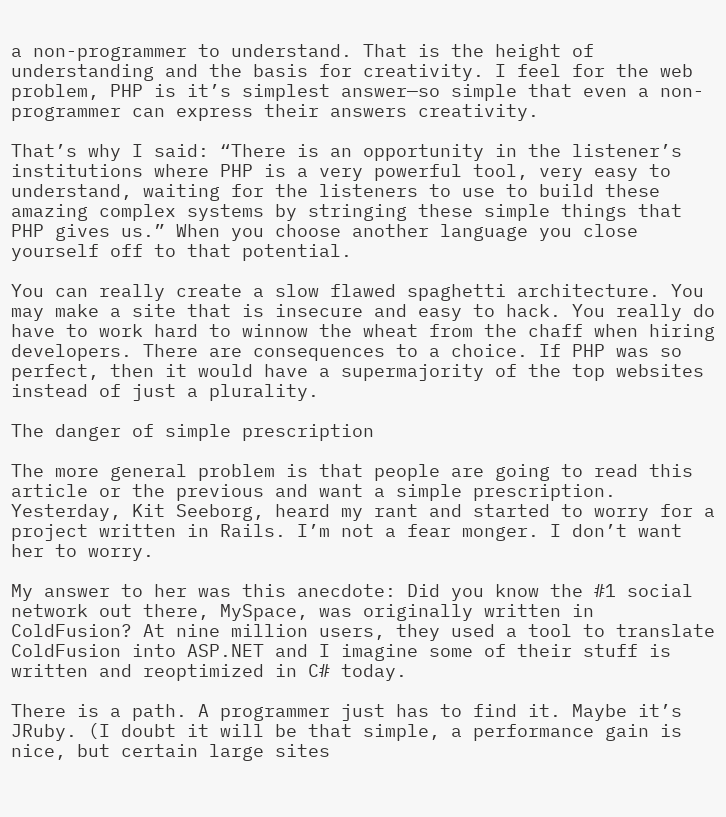a non-programmer to understand. That is the height of understanding and the basis for creativity. I feel for the web problem, PHP is it’s simplest answer—so simple that even a non-programmer can express their answers creativity.

That’s why I said: “There is an opportunity in the listener’s institutions where PHP is a very powerful tool, very easy to understand, waiting for the listeners to use to build these amazing complex systems by stringing these simple things that PHP gives us.” When you choose another language you close yourself off to that potential.

You can really create a slow flawed spaghetti architecture. You may make a site that is insecure and easy to hack. You really do have to work hard to winnow the wheat from the chaff when hiring developers. There are consequences to a choice. If PHP was so perfect, then it would have a supermajority of the top websites instead of just a plurality.

The danger of simple prescription

The more general problem is that people are going to read this article or the previous and want a simple prescription. Yesterday, Kit Seeborg, heard my rant and started to worry for a project written in Rails. I’m not a fear monger. I don’t want her to worry.

My answer to her was this anecdote: Did you know the #1 social network out there, MySpace, was originally written in ColdFusion? At nine million users, they used a tool to translate ColdFusion into ASP.NET and I imagine some of their stuff is written and reoptimized in C# today.

There is a path. A programmer just has to find it. Maybe it’s JRuby. (I doubt it will be that simple, a performance gain is nice, but certain large sites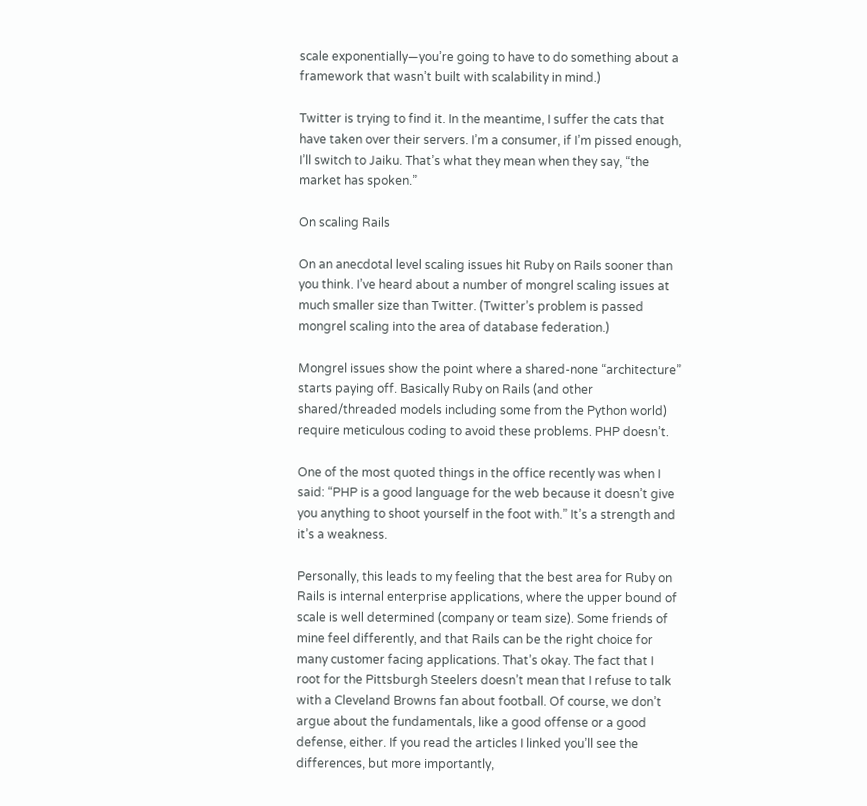scale exponentially—you’re going to have to do something about a framework that wasn’t built with scalability in mind.)

Twitter is trying to find it. In the meantime, I suffer the cats that have taken over their servers. I’m a consumer, if I’m pissed enough, I’ll switch to Jaiku. That’s what they mean when they say, “the market has spoken.”

On scaling Rails

On an anecdotal level scaling issues hit Ruby on Rails sooner than you think. I’ve heard about a number of mongrel scaling issues at much smaller size than Twitter. (Twitter’s problem is passed mongrel scaling into the area of database federation.)

Mongrel issues show the point where a shared-none “architecture” starts paying off. Basically Ruby on Rails (and other shared/threaded models including some from the Python world) require meticulous coding to avoid these problems. PHP doesn’t.

One of the most quoted things in the office recently was when I said: “PHP is a good language for the web because it doesn’t give you anything to shoot yourself in the foot with.” It’s a strength and it’s a weakness.

Personally, this leads to my feeling that the best area for Ruby on Rails is internal enterprise applications, where the upper bound of scale is well determined (company or team size). Some friends of mine feel differently, and that Rails can be the right choice for many customer facing applications. That’s okay. The fact that I root for the Pittsburgh Steelers doesn’t mean that I refuse to talk with a Cleveland Browns fan about football. Of course, we don’t argue about the fundamentals, like a good offense or a good defense, either. If you read the articles I linked you’ll see the differences, but more importantly,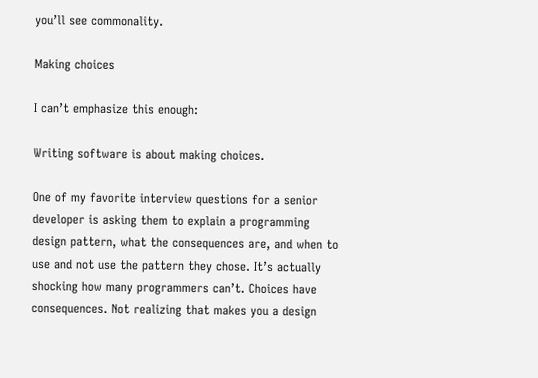you’ll see commonality.

Making choices

I can’t emphasize this enough:

Writing software is about making choices.

One of my favorite interview questions for a senior developer is asking them to explain a programming design pattern, what the consequences are, and when to use and not use the pattern they chose. It’s actually shocking how many programmers can’t. Choices have consequences. Not realizing that makes you a design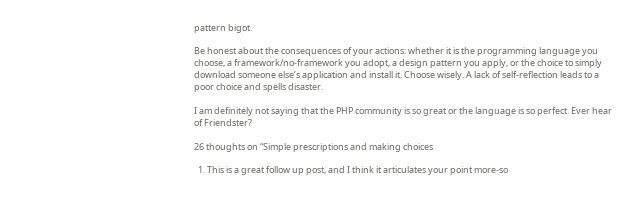pattern bigot.

Be honest about the consequences of your actions: whether it is the programming language you choose, a framework/no-framework you adopt, a design pattern you apply, or the choice to simply download someone else’s application and install it. Choose wisely. A lack of self-reflection leads to a poor choice and spells disaster.

I am definitely not saying that the PHP community is so great or the language is so perfect. Ever hear of Friendster?

26 thoughts on “Simple prescriptions and making choices

  1. This is a great follow up post, and I think it articulates your point more-so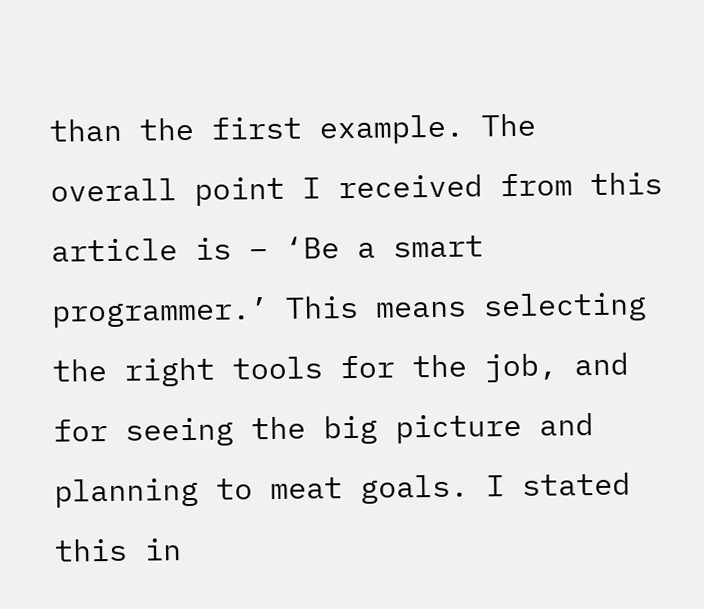than the first example. The overall point I received from this article is – ‘Be a smart programmer.’ This means selecting the right tools for the job, and for seeing the big picture and planning to meat goals. I stated this in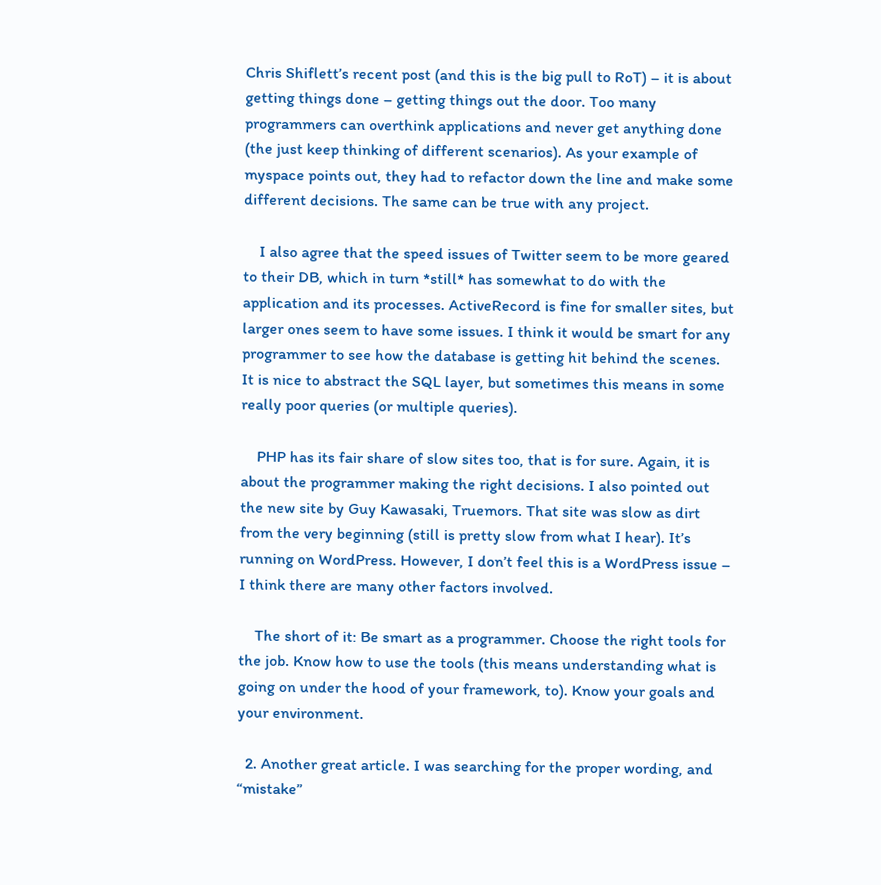Chris Shiflett’s recent post (and this is the big pull to RoT) – it is about getting things done – getting things out the door. Too many programmers can overthink applications and never get anything done (the just keep thinking of different scenarios). As your example of myspace points out, they had to refactor down the line and make some different decisions. The same can be true with any project.

    I also agree that the speed issues of Twitter seem to be more geared to their DB, which in turn *still* has somewhat to do with the application and its processes. ActiveRecord is fine for smaller sites, but larger ones seem to have some issues. I think it would be smart for any programmer to see how the database is getting hit behind the scenes. It is nice to abstract the SQL layer, but sometimes this means in some really poor queries (or multiple queries).

    PHP has its fair share of slow sites too, that is for sure. Again, it is about the programmer making the right decisions. I also pointed out the new site by Guy Kawasaki, Truemors. That site was slow as dirt from the very beginning (still is pretty slow from what I hear). It’s running on WordPress. However, I don’t feel this is a WordPress issue – I think there are many other factors involved.

    The short of it: Be smart as a programmer. Choose the right tools for the job. Know how to use the tools (this means understanding what is going on under the hood of your framework, to). Know your goals and your environment.

  2. Another great article. I was searching for the proper wording, and “mistake”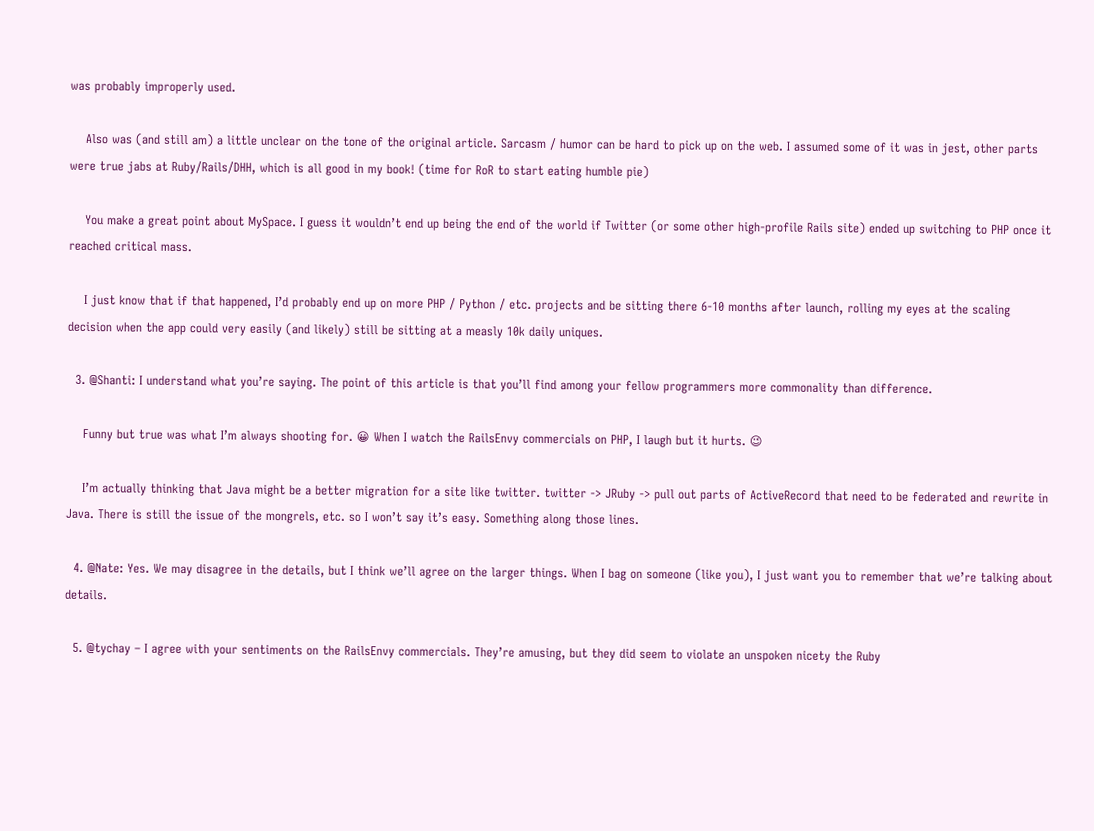was probably improperly used.

    Also was (and still am) a little unclear on the tone of the original article. Sarcasm / humor can be hard to pick up on the web. I assumed some of it was in jest, other parts were true jabs at Ruby/Rails/DHH, which is all good in my book! (time for RoR to start eating humble pie)

    You make a great point about MySpace. I guess it wouldn’t end up being the end of the world if Twitter (or some other high-profile Rails site) ended up switching to PHP once it reached critical mass.

    I just know that if that happened, I’d probably end up on more PHP / Python / etc. projects and be sitting there 6-10 months after launch, rolling my eyes at the scaling decision when the app could very easily (and likely) still be sitting at a measly 10k daily uniques.

  3. @Shanti: I understand what you’re saying. The point of this article is that you’ll find among your fellow programmers more commonality than difference.

    Funny but true was what I’m always shooting for. 😀 When I watch the RailsEnvy commercials on PHP, I laugh but it hurts. 😉

    I’m actually thinking that Java might be a better migration for a site like twitter. twitter -> JRuby -> pull out parts of ActiveRecord that need to be federated and rewrite in Java. There is still the issue of the mongrels, etc. so I won’t say it’s easy. Something along those lines.

  4. @Nate: Yes. We may disagree in the details, but I think we’ll agree on the larger things. When I bag on someone (like you), I just want you to remember that we’re talking about details.

  5. @tychay – I agree with your sentiments on the RailsEnvy commercials. They’re amusing, but they did seem to violate an unspoken nicety the Ruby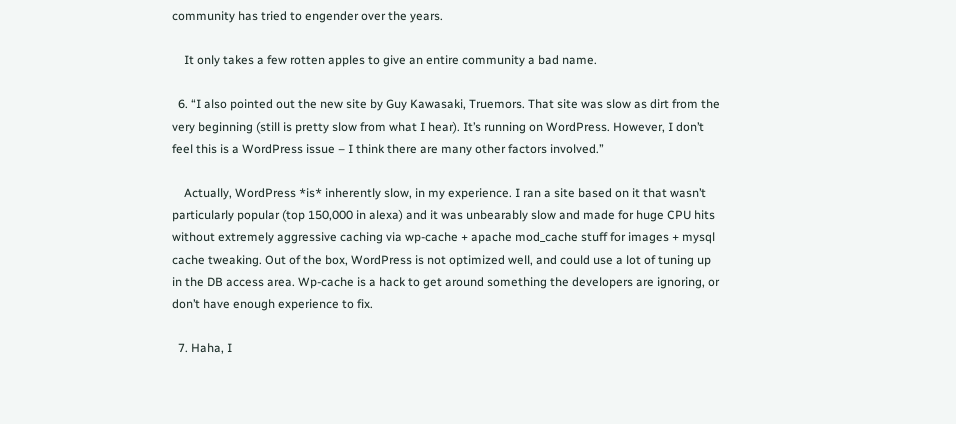community has tried to engender over the years.

    It only takes a few rotten apples to give an entire community a bad name.

  6. “I also pointed out the new site by Guy Kawasaki, Truemors. That site was slow as dirt from the very beginning (still is pretty slow from what I hear). It’s running on WordPress. However, I don’t feel this is a WordPress issue – I think there are many other factors involved.”

    Actually, WordPress *is* inherently slow, in my experience. I ran a site based on it that wasn’t particularly popular (top 150,000 in alexa) and it was unbearably slow and made for huge CPU hits without extremely aggressive caching via wp-cache + apache mod_cache stuff for images + mysql cache tweaking. Out of the box, WordPress is not optimized well, and could use a lot of tuning up in the DB access area. Wp-cache is a hack to get around something the developers are ignoring, or don’t have enough experience to fix.

  7. Haha, I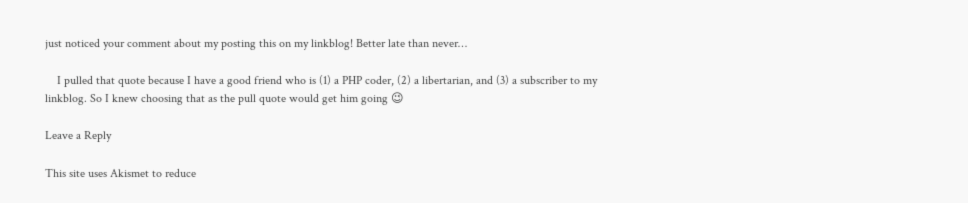just noticed your comment about my posting this on my linkblog! Better late than never…

    I pulled that quote because I have a good friend who is (1) a PHP coder, (2) a libertarian, and (3) a subscriber to my linkblog. So I knew choosing that as the pull quote would get him going 😉

Leave a Reply

This site uses Akismet to reduce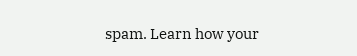spam. Learn how your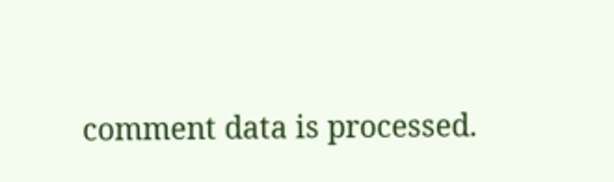comment data is processed.